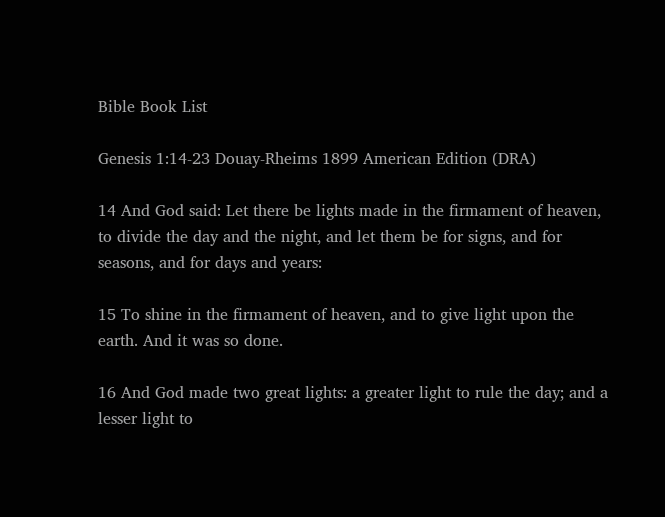Bible Book List

Genesis 1:14-23 Douay-Rheims 1899 American Edition (DRA)

14 And God said: Let there be lights made in the firmament of heaven, to divide the day and the night, and let them be for signs, and for seasons, and for days and years:

15 To shine in the firmament of heaven, and to give light upon the earth. And it was so done.

16 And God made two great lights: a greater light to rule the day; and a lesser light to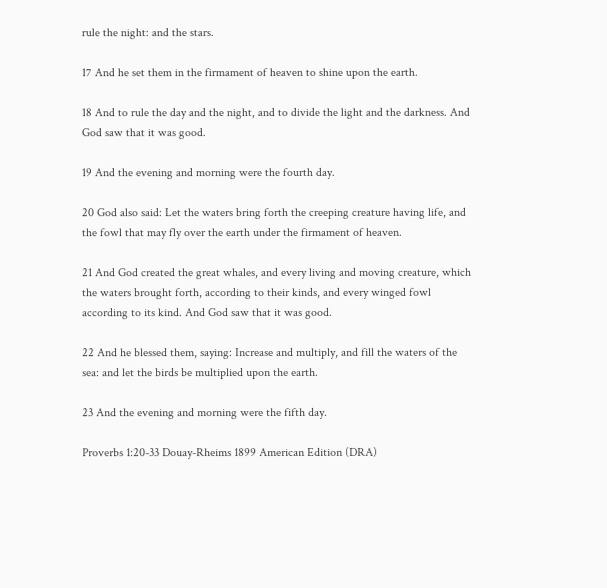rule the night: and the stars.

17 And he set them in the firmament of heaven to shine upon the earth.

18 And to rule the day and the night, and to divide the light and the darkness. And God saw that it was good.

19 And the evening and morning were the fourth day.

20 God also said: Let the waters bring forth the creeping creature having life, and the fowl that may fly over the earth under the firmament of heaven.

21 And God created the great whales, and every living and moving creature, which the waters brought forth, according to their kinds, and every winged fowl according to its kind. And God saw that it was good.

22 And he blessed them, saying: Increase and multiply, and fill the waters of the sea: and let the birds be multiplied upon the earth.

23 And the evening and morning were the fifth day.

Proverbs 1:20-33 Douay-Rheims 1899 American Edition (DRA)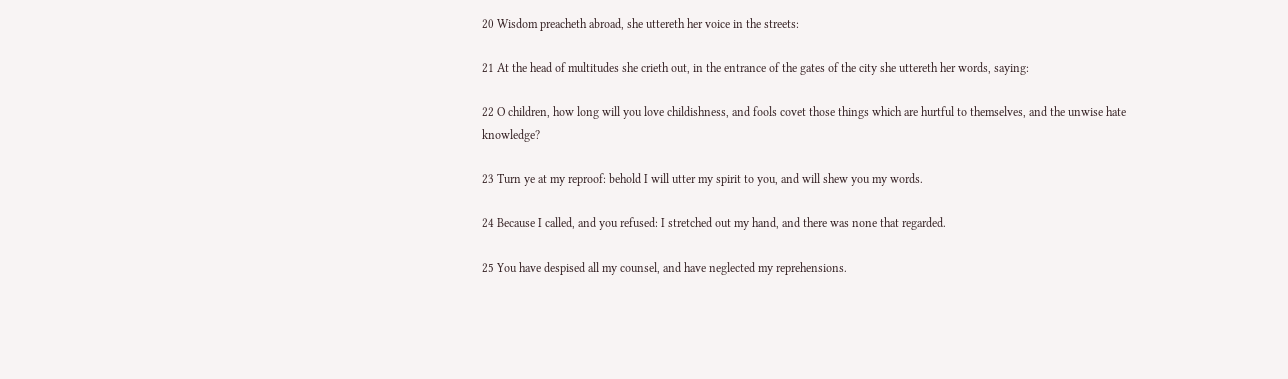20 Wisdom preacheth abroad, she uttereth her voice in the streets:

21 At the head of multitudes she crieth out, in the entrance of the gates of the city she uttereth her words, saying:

22 O children, how long will you love childishness, and fools covet those things which are hurtful to themselves, and the unwise hate knowledge?

23 Turn ye at my reproof: behold I will utter my spirit to you, and will shew you my words.

24 Because I called, and you refused: I stretched out my hand, and there was none that regarded.

25 You have despised all my counsel, and have neglected my reprehensions.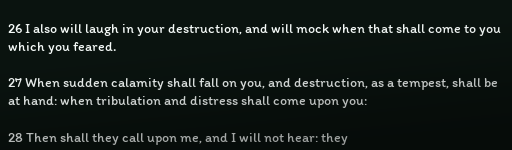26 I also will laugh in your destruction, and will mock when that shall come to you which you feared.

27 When sudden calamity shall fall on you, and destruction, as a tempest, shall be at hand: when tribulation and distress shall come upon you:

28 Then shall they call upon me, and I will not hear: they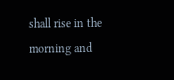shall rise in the morning and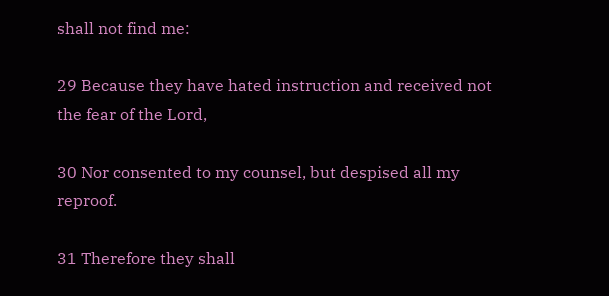shall not find me:

29 Because they have hated instruction and received not the fear of the Lord,

30 Nor consented to my counsel, but despised all my reproof.

31 Therefore they shall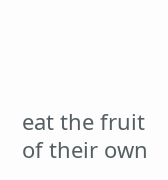eat the fruit of their own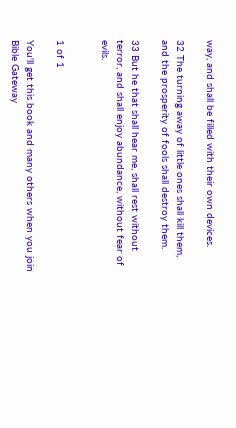way, and shall be filled with their own devices.

32 The turning away of little ones shall kill them, and the prosperity of fools shall destroy them.

33 But he that shall hear me, shall rest without terror, and shall enjoy abundance, without fear of evils.


1 of 1

You'll get this book and many others when you join Bible Gateway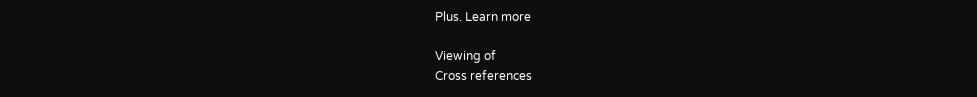Plus. Learn more

Viewing of
Cross references